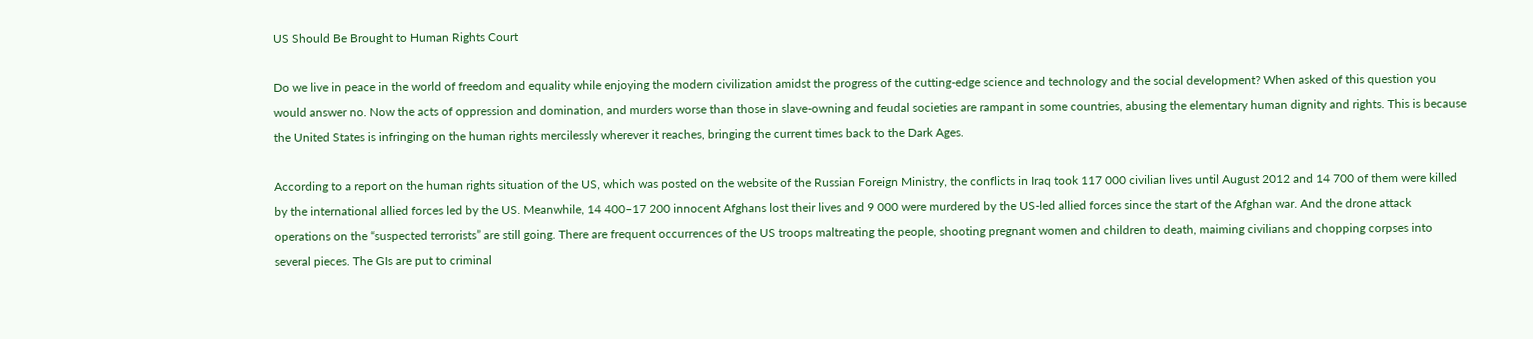US Should Be Brought to Human Rights Court

Do we live in peace in the world of freedom and equality while enjoying the modern civilization amidst the progress of the cutting-edge science and technology and the social development? When asked of this question you would answer no. Now the acts of oppression and domination, and murders worse than those in slave-owning and feudal societies are rampant in some countries, abusing the elementary human dignity and rights. This is because the United States is infringing on the human rights mercilessly wherever it reaches, bringing the current times back to the Dark Ages.

According to a report on the human rights situation of the US, which was posted on the website of the Russian Foreign Ministry, the conflicts in Iraq took 117 000 civilian lives until August 2012 and 14 700 of them were killed by the international allied forces led by the US. Meanwhile, 14 400–17 200 innocent Afghans lost their lives and 9 000 were murdered by the US-led allied forces since the start of the Afghan war. And the drone attack operations on the “suspected terrorists” are still going. There are frequent occurrences of the US troops maltreating the people, shooting pregnant women and children to death, maiming civilians and chopping corpses into several pieces. The GIs are put to criminal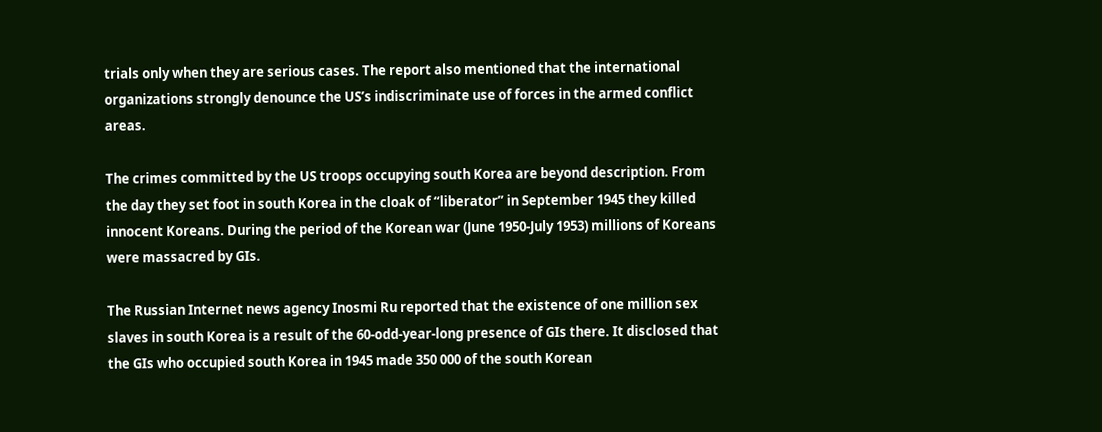trials only when they are serious cases. The report also mentioned that the international organizations strongly denounce the US’s indiscriminate use of forces in the armed conflict areas.

The crimes committed by the US troops occupying south Korea are beyond description. From the day they set foot in south Korea in the cloak of “liberator” in September 1945 they killed innocent Koreans. During the period of the Korean war (June 1950-July 1953) millions of Koreans were massacred by GIs.

The Russian Internet news agency Inosmi Ru reported that the existence of one million sex slaves in south Korea is a result of the 60-odd-year-long presence of GIs there. It disclosed that the GIs who occupied south Korea in 1945 made 350 000 of the south Korean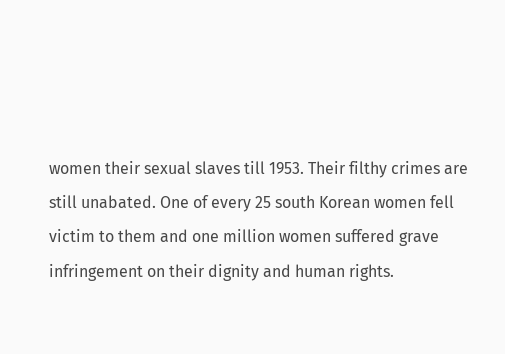women their sexual slaves till 1953. Their filthy crimes are still unabated. One of every 25 south Korean women fell victim to them and one million women suffered grave infringement on their dignity and human rights.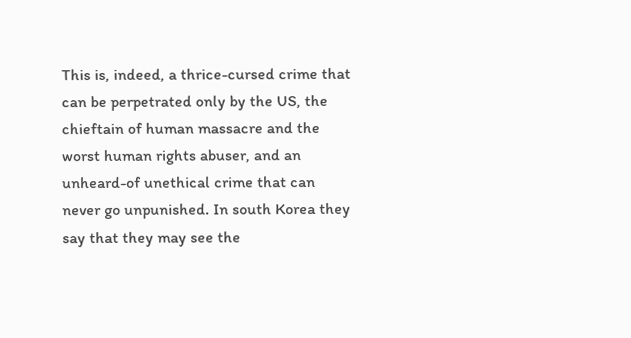This is, indeed, a thrice-cursed crime that can be perpetrated only by the US, the chieftain of human massacre and the worst human rights abuser, and an unheard-of unethical crime that can never go unpunished. In south Korea they say that they may see the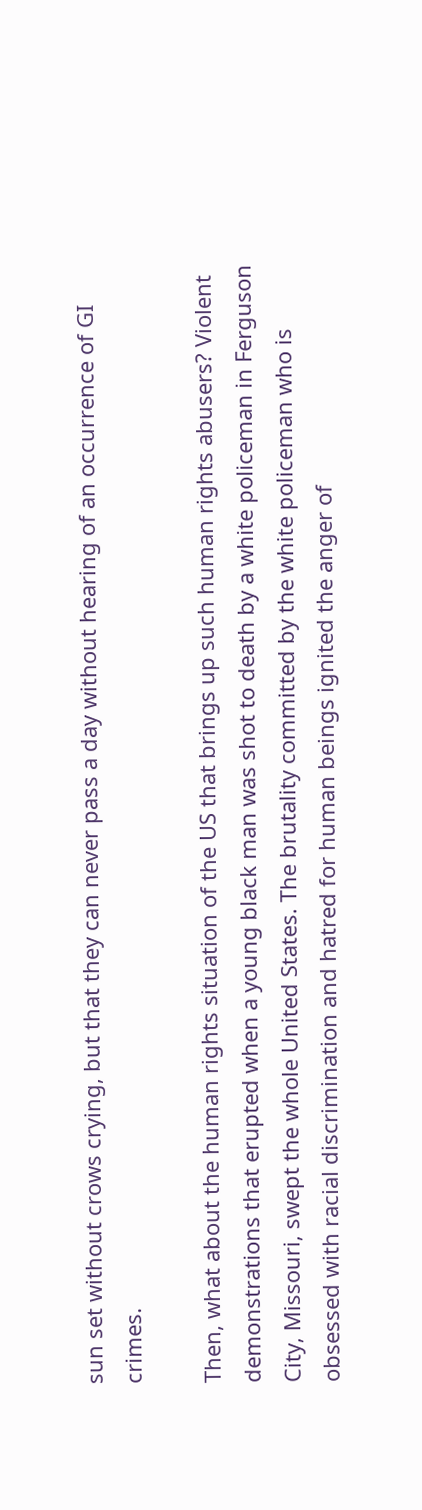sun set without crows crying, but that they can never pass a day without hearing of an occurrence of GI crimes.

Then, what about the human rights situation of the US that brings up such human rights abusers? Violent demonstrations that erupted when a young black man was shot to death by a white policeman in Ferguson City, Missouri, swept the whole United States. The brutality committed by the white policeman who is obsessed with racial discrimination and hatred for human beings ignited the anger of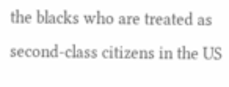the blacks who are treated as second-class citizens in the US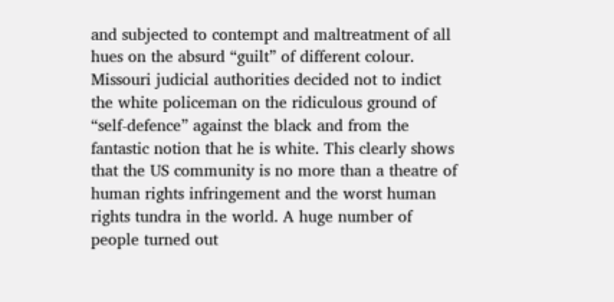and subjected to contempt and maltreatment of all hues on the absurd “guilt” of different colour. Missouri judicial authorities decided not to indict the white policeman on the ridiculous ground of “self-defence” against the black and from the fantastic notion that he is white. This clearly shows that the US community is no more than a theatre of human rights infringement and the worst human rights tundra in the world. A huge number of people turned out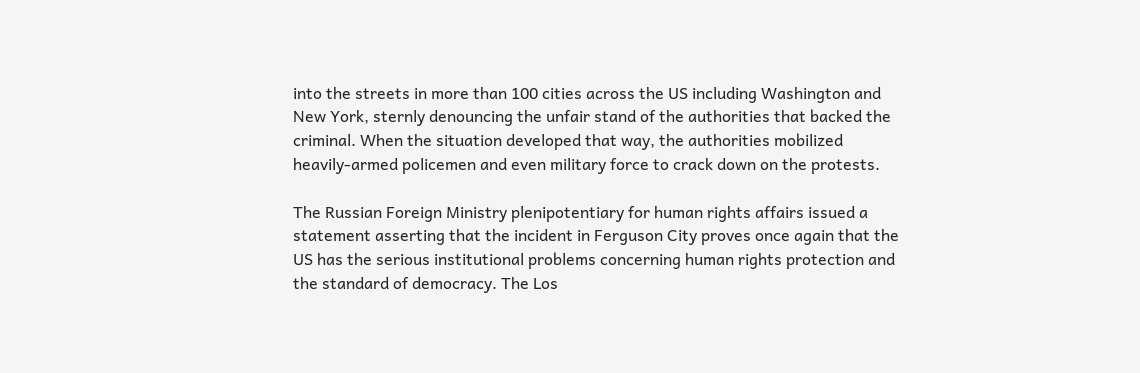into the streets in more than 100 cities across the US including Washington and New York, sternly denouncing the unfair stand of the authorities that backed the criminal. When the situation developed that way, the authorities mobilized heavily-armed policemen and even military force to crack down on the protests.

The Russian Foreign Ministry plenipotentiary for human rights affairs issued a statement asserting that the incident in Ferguson City proves once again that the US has the serious institutional problems concerning human rights protection and the standard of democracy. The Los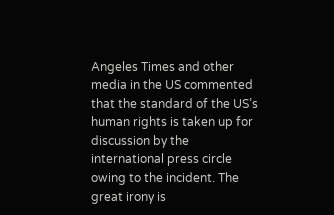Angeles Times and other media in the US commented that the standard of the US’s human rights is taken up for discussion by the international press circle owing to the incident. The great irony is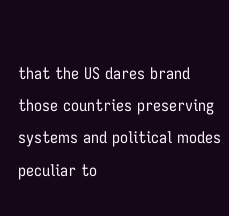that the US dares brand those countries preserving systems and political modes peculiar to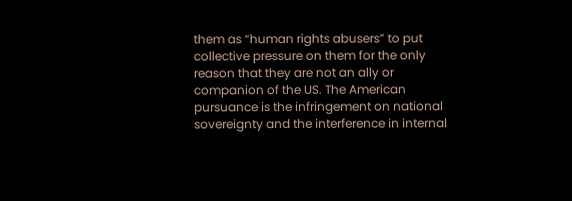them as “human rights abusers” to put collective pressure on them for the only reason that they are not an ally or companion of the US. The American pursuance is the infringement on national sovereignty and the interference in internal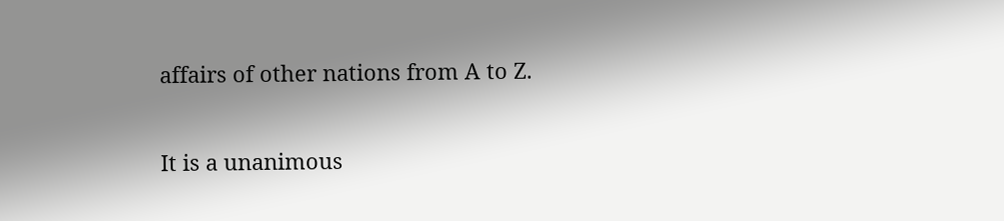affairs of other nations from A to Z.

It is a unanimous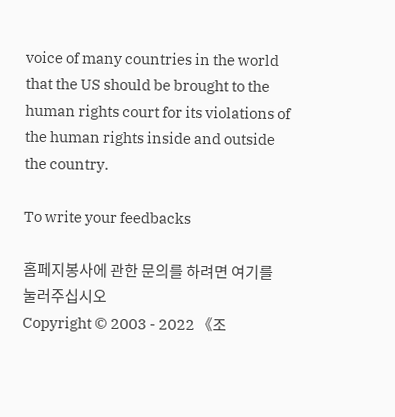voice of many countries in the world that the US should be brought to the human rights court for its violations of the human rights inside and outside the country.

To write your feedbacks

홈페지봉사에 관한 문의를 하려면 여기를 눌러주십시오
Copyright © 2003 - 2022 《조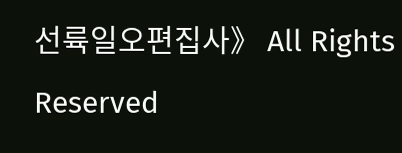선륙일오편집사》 All Rights Reserved